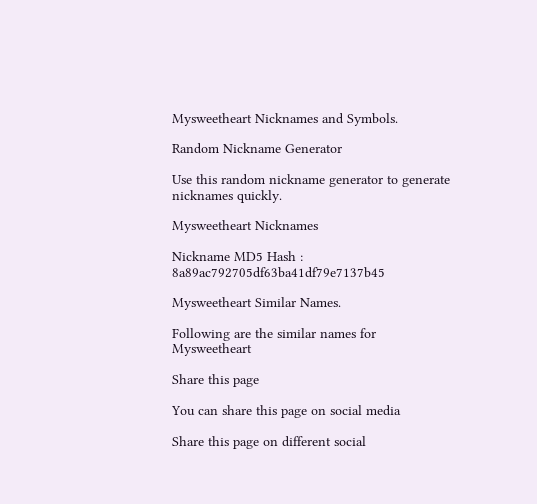Mysweetheart Nicknames and Symbols.

Random Nickname Generator

Use this random nickname generator to generate nicknames quickly.

Mysweetheart Nicknames

Nickname MD5 Hash : 8a89ac792705df63ba41df79e7137b45

Mysweetheart Similar Names.

Following are the similar names for Mysweetheart

Share this page

You can share this page on social media

Share this page on different social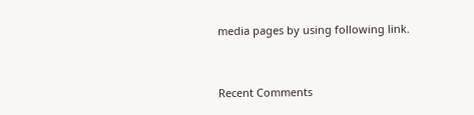media pages by using following link.


Recent Comments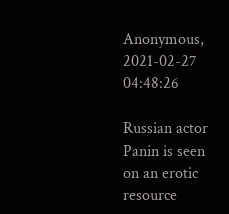Anonymous, 2021-02-27 04:48:26

Russian actor Panin is seen on an erotic resource